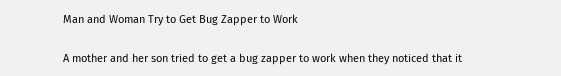Man and Woman Try to Get Bug Zapper to Work

A mother and her son tried to get a bug zapper to work when they noticed that it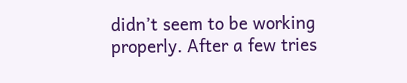didn’t seem to be working properly. After a few tries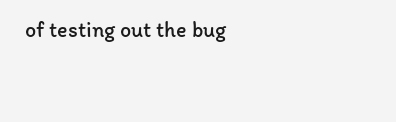of testing out the bug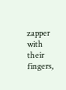zapper with their fingers,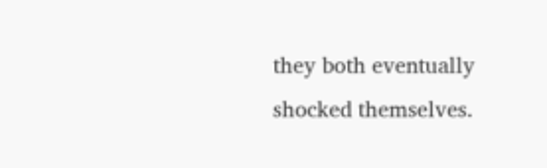they both eventually shocked themselves.